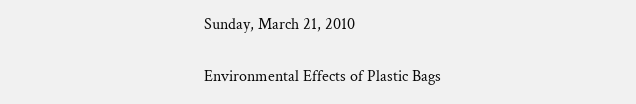Sunday, March 21, 2010

Environmental Effects of Plastic Bags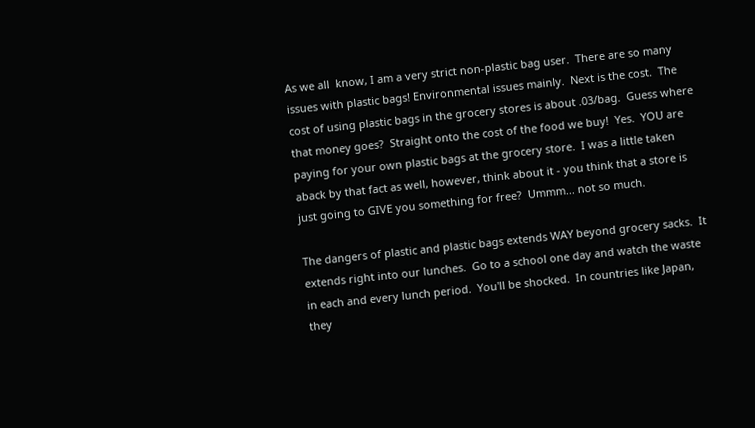As we all  know, I am a very strict non-plastic bag user.  There are so many issues with plastic bags! Environmental issues mainly.  Next is the cost.  The cost of using plastic bags in the grocery stores is about .03/bag.  Guess where that money goes?  Straight onto the cost of the food we buy!  Yes.  YOU are paying for your own plastic bags at the grocery store.  I was a little taken aback by that fact as well, however, think about it - you think that a store is just going to GIVE you something for free?  Ummm... not so much.

The dangers of plastic and plastic bags extends WAY beyond grocery sacks.  It extends right into our lunches.  Go to a school one day and watch the waste in each and every lunch period.  You'll be shocked.  In countries like Japan, they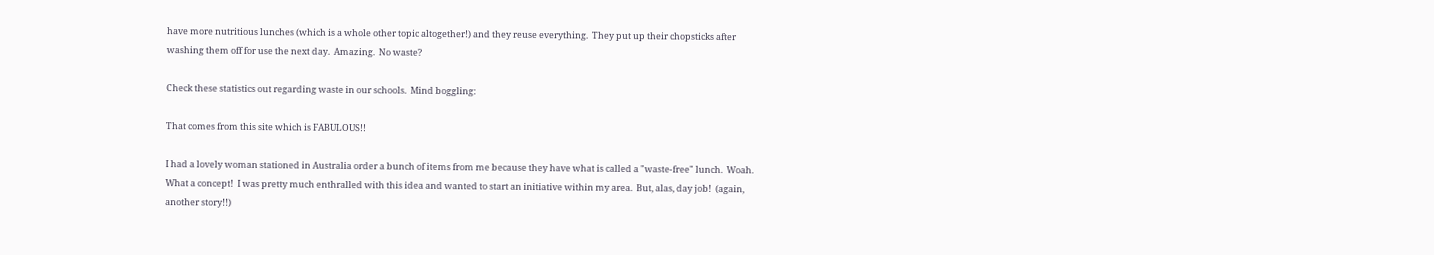have more nutritious lunches (which is a whole other topic altogether!) and they reuse everything.  They put up their chopsticks after washing them off for use the next day.  Amazing.  No waste?

Check these statistics out regarding waste in our schools.  Mind boggling:

That comes from this site which is FABULOUS!!

I had a lovely woman stationed in Australia order a bunch of items from me because they have what is called a "waste-free" lunch.  Woah.  What a concept!  I was pretty much enthralled with this idea and wanted to start an initiative within my area.  But, alas, day job!  (again, another story!!)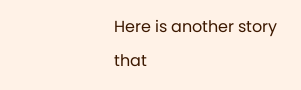Here is another story that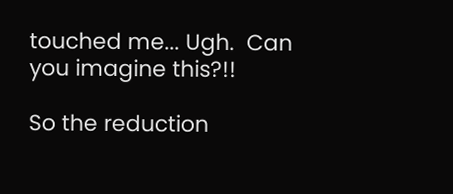touched me... Ugh.  Can you imagine this?!!

So the reduction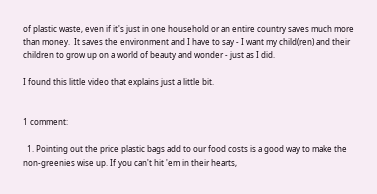of plastic waste, even if it's just in one household or an entire country saves much more than money.  It saves the environment and I have to say - I want my child(ren) and their children to grow up on a world of beauty and wonder - just as I did.

I found this little video that explains just a little bit.


1 comment:

  1. Pointing out the price plastic bags add to our food costs is a good way to make the non-greenies wise up. If you can't hit 'em in their hearts,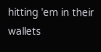hitting 'em in their wallets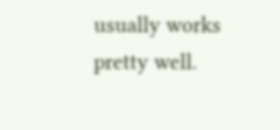usually works pretty well.